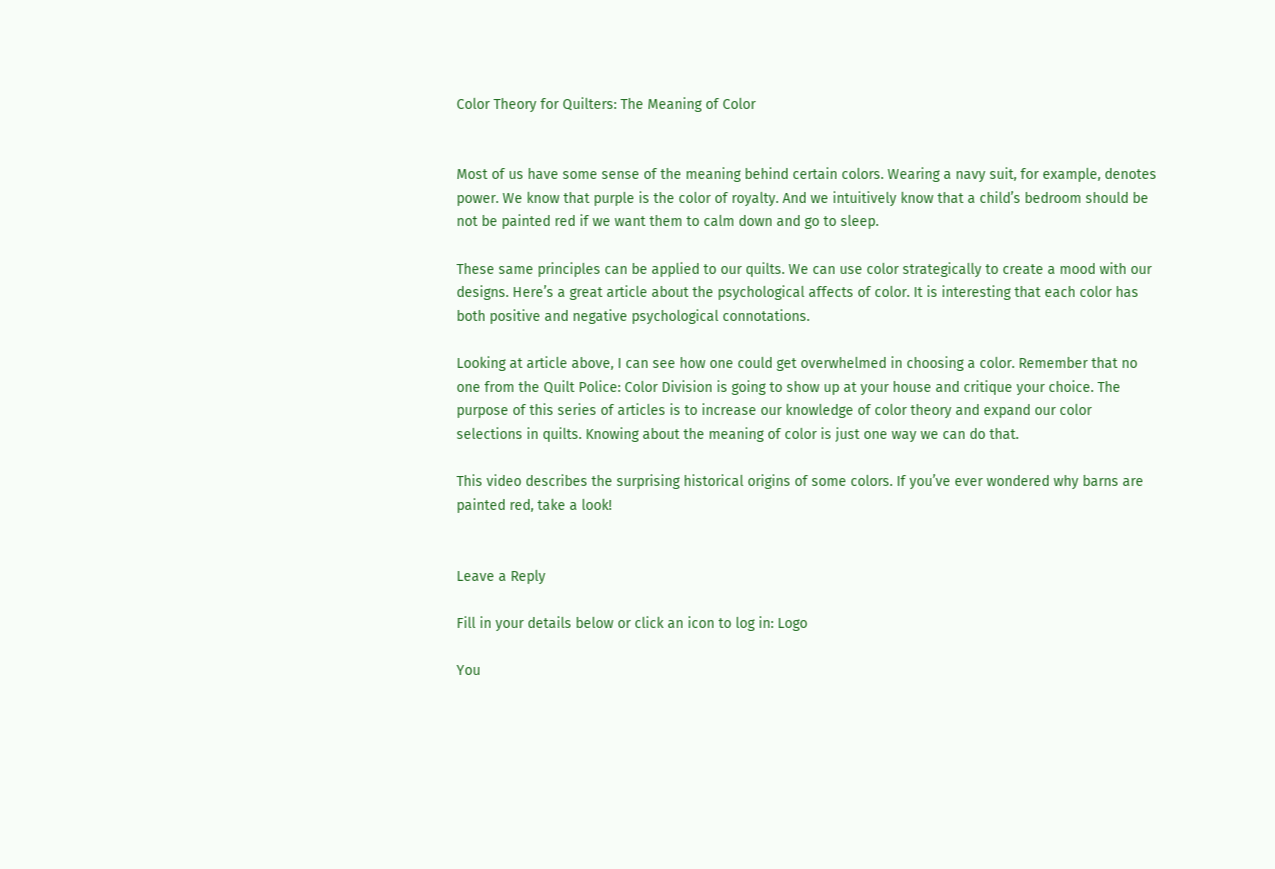Color Theory for Quilters: The Meaning of Color


Most of us have some sense of the meaning behind certain colors. Wearing a navy suit, for example, denotes power. We know that purple is the color of royalty. And we intuitively know that a child’s bedroom should be not be painted red if we want them to calm down and go to sleep.

These same principles can be applied to our quilts. We can use color strategically to create a mood with our designs. Here’s a great article about the psychological affects of color. It is interesting that each color has both positive and negative psychological connotations.

Looking at article above, I can see how one could get overwhelmed in choosing a color. Remember that no one from the Quilt Police: Color Division is going to show up at your house and critique your choice. The purpose of this series of articles is to increase our knowledge of color theory and expand our color selections in quilts. Knowing about the meaning of color is just one way we can do that.

This video describes the surprising historical origins of some colors. If you’ve ever wondered why barns are painted red, take a look!


Leave a Reply

Fill in your details below or click an icon to log in: Logo

You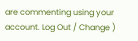are commenting using your account. Log Out / Change )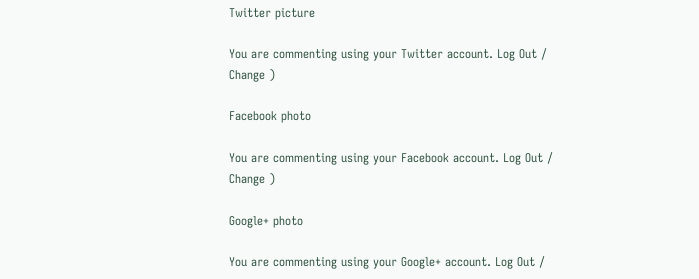Twitter picture

You are commenting using your Twitter account. Log Out / Change )

Facebook photo

You are commenting using your Facebook account. Log Out / Change )

Google+ photo

You are commenting using your Google+ account. Log Out /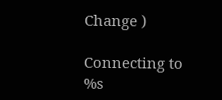Change )

Connecting to %s